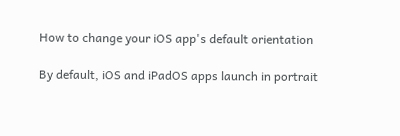How to change your iOS app's default orientation

By default, iOS and iPadOS apps launch in portrait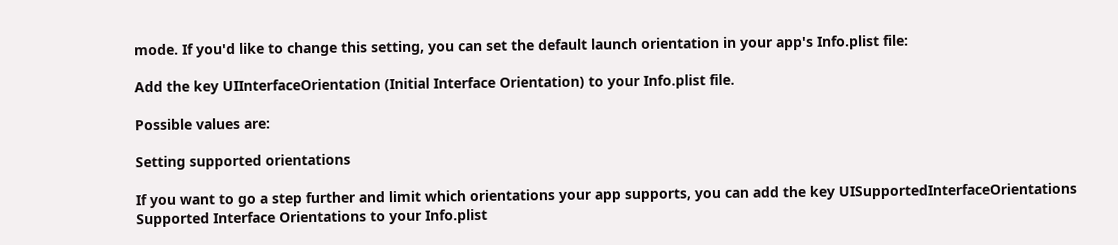mode. If you'd like to change this setting, you can set the default launch orientation in your app's Info.plist file:

Add the key UIInterfaceOrientation (Initial Interface Orientation) to your Info.plist file.

Possible values are:

Setting supported orientations

If you want to go a step further and limit which orientations your app supports, you can add the key UISupportedInterfaceOrientations Supported Interface Orientations to your Info.plist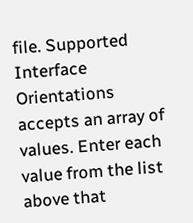file. Supported Interface Orientations accepts an array of values. Enter each value from the list above that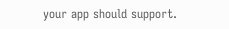your app should support.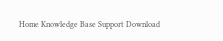Home Knowledge Base Support Download